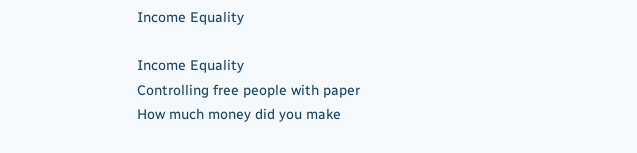Income Equality

Income Equality
Controlling free people with paper
How much money did you make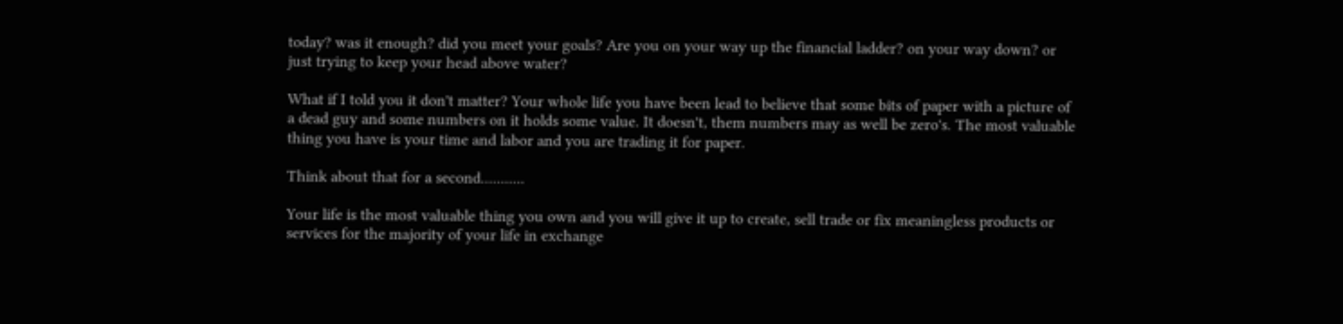today? was it enough? did you meet your goals? Are you on your way up the financial ladder? on your way down? or just trying to keep your head above water?

What if I told you it don't matter? Your whole life you have been lead to believe that some bits of paper with a picture of a dead guy and some numbers on it holds some value. It doesn't, them numbers may as well be zero's. The most valuable thing you have is your time and labor and you are trading it for paper.

Think about that for a second...........

Your life is the most valuable thing you own and you will give it up to create, sell trade or fix meaningless products or services for the majority of your life in exchange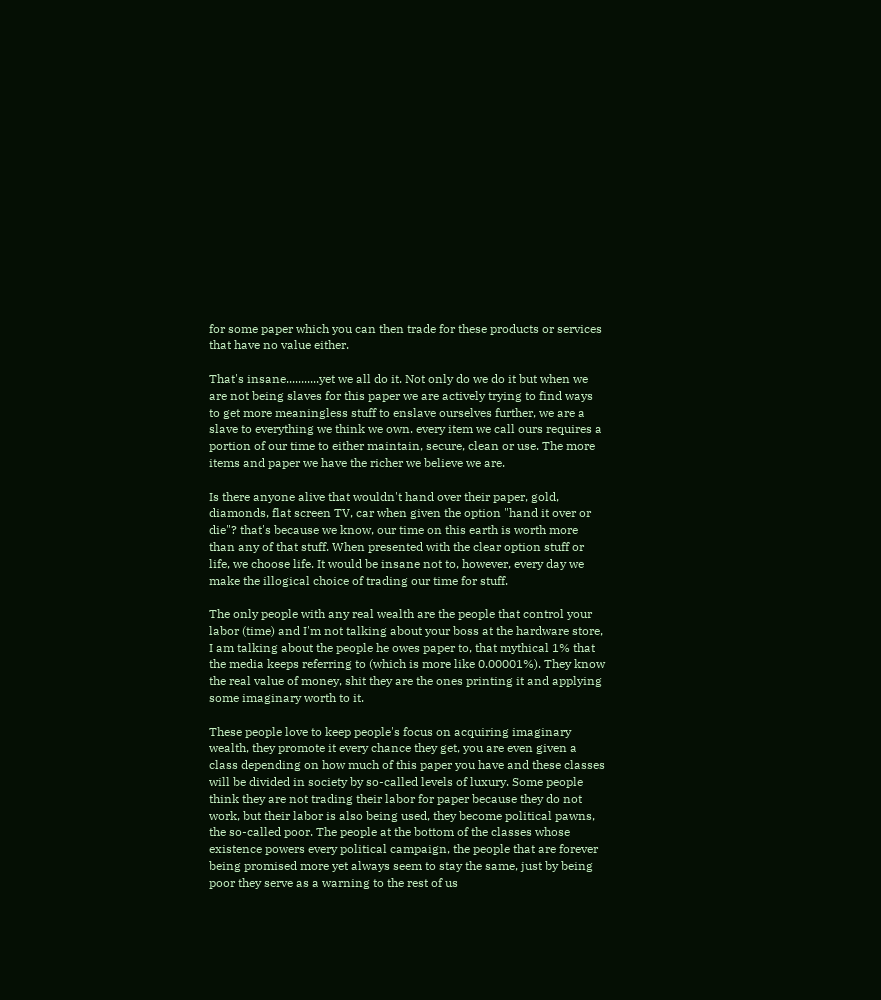for some paper which you can then trade for these products or services that have no value either.

That's insane...........yet we all do it. Not only do we do it but when we are not being slaves for this paper we are actively trying to find ways to get more meaningless stuff to enslave ourselves further, we are a slave to everything we think we own. every item we call ours requires a portion of our time to either maintain, secure, clean or use. The more items and paper we have the richer we believe we are.

Is there anyone alive that wouldn't hand over their paper, gold, diamonds, flat screen TV, car when given the option "hand it over or die"? that's because we know, our time on this earth is worth more than any of that stuff. When presented with the clear option stuff or life, we choose life. It would be insane not to, however, every day we make the illogical choice of trading our time for stuff.

The only people with any real wealth are the people that control your labor (time) and I'm not talking about your boss at the hardware store, I am talking about the people he owes paper to, that mythical 1% that the media keeps referring to (which is more like 0.00001%). They know the real value of money, shit they are the ones printing it and applying some imaginary worth to it.

These people love to keep people's focus on acquiring imaginary wealth, they promote it every chance they get, you are even given a class depending on how much of this paper you have and these classes will be divided in society by so-called levels of luxury. Some people think they are not trading their labor for paper because they do not work, but their labor is also being used, they become political pawns, the so-called poor. The people at the bottom of the classes whose existence powers every political campaign, the people that are forever being promised more yet always seem to stay the same, just by being poor they serve as a warning to the rest of us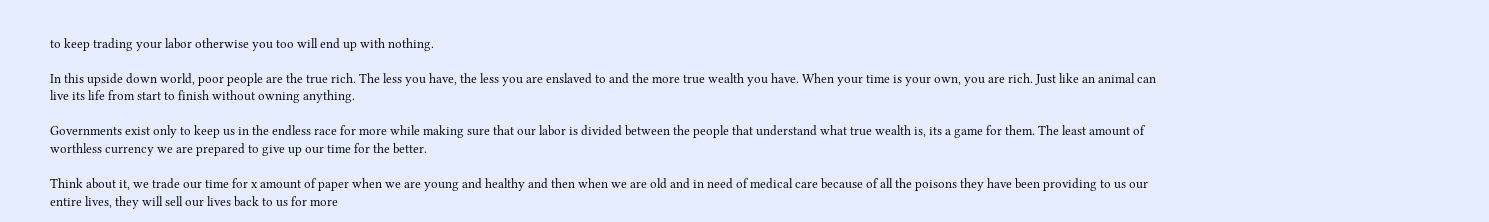to keep trading your labor otherwise you too will end up with nothing.

In this upside down world, poor people are the true rich. The less you have, the less you are enslaved to and the more true wealth you have. When your time is your own, you are rich. Just like an animal can live its life from start to finish without owning anything.

Governments exist only to keep us in the endless race for more while making sure that our labor is divided between the people that understand what true wealth is, its a game for them. The least amount of worthless currency we are prepared to give up our time for the better.

Think about it, we trade our time for x amount of paper when we are young and healthy and then when we are old and in need of medical care because of all the poisons they have been providing to us our entire lives, they will sell our lives back to us for more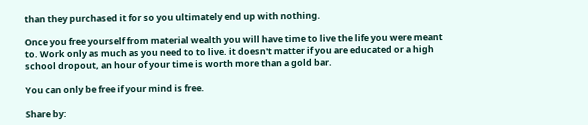than they purchased it for so you ultimately end up with nothing.

Once you free yourself from material wealth you will have time to live the life you were meant to. Work only as much as you need to to live. it doesn't matter if you are educated or a high school dropout, an hour of your time is worth more than a gold bar.

You can only be free if your mind is free.

Share by: